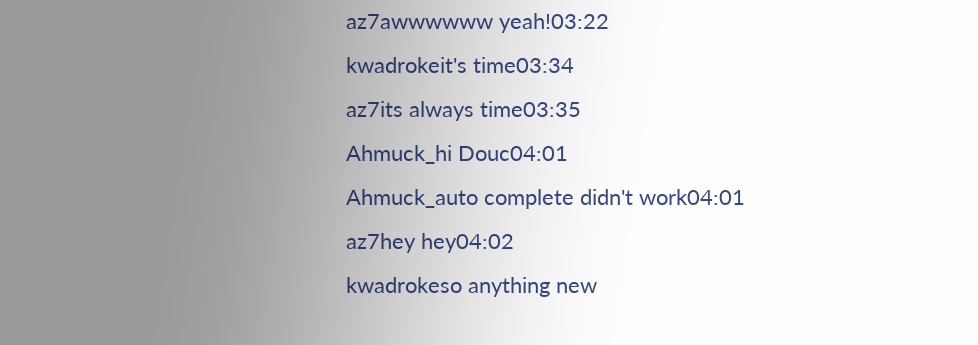az7awwwwww yeah!03:22
kwadrokeit's time03:34
az7its always time03:35
Ahmuck_hi Douc04:01
Ahmuck_auto complete didn't work04:01
az7hey hey04:02
kwadrokeso anything new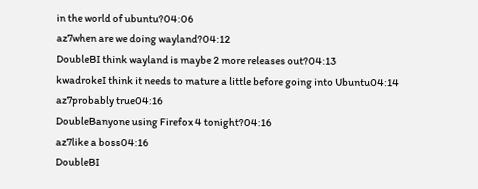in the world of ubuntu?04:06
az7when are we doing wayland?04:12
DoubleBI think wayland is maybe 2 more releases out?04:13
kwadrokeI think it needs to mature a little before going into Ubuntu04:14
az7probably true04:16
DoubleBanyone using Firefox 4 tonight?04:16
az7like a boss04:16
DoubleBI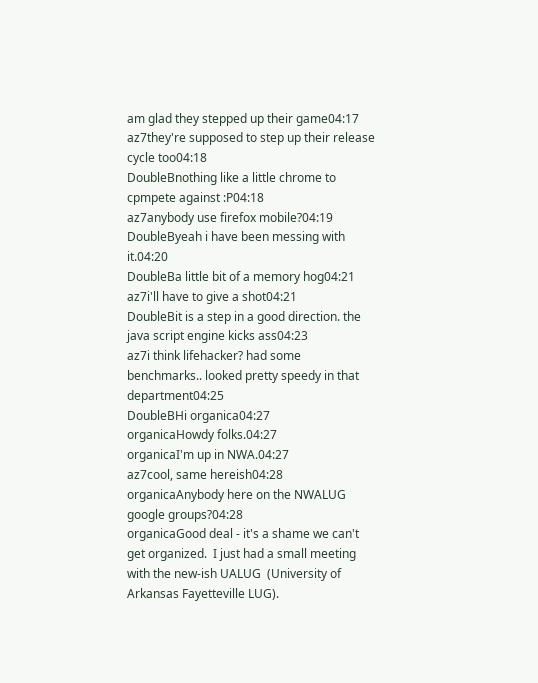am glad they stepped up their game04:17
az7they're supposed to step up their release cycle too04:18
DoubleBnothing like a little chrome to cpmpete against :P04:18
az7anybody use firefox mobile?04:19
DoubleByeah i have been messing with it.04:20
DoubleBa little bit of a memory hog04:21
az7i'll have to give a shot04:21
DoubleBit is a step in a good direction. the java script engine kicks ass04:23
az7i think lifehacker? had some benchmarks.. looked pretty speedy in that department04:25
DoubleBHi organica04:27
organicaHowdy folks.04:27
organicaI'm up in NWA.04:27
az7cool, same hereish04:28
organicaAnybody here on the NWALUG google groups?04:28
organicaGood deal - it's a shame we can't get organized.  I just had a small meeting with the new-ish UALUG  (University of Arkansas Fayetteville LUG).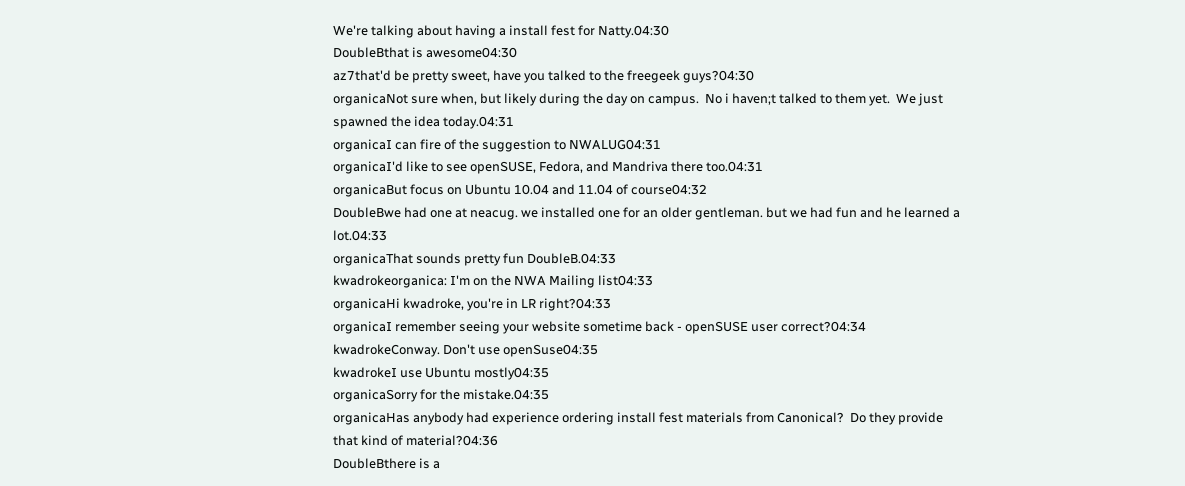We're talking about having a install fest for Natty.04:30
DoubleBthat is awesome04:30
az7that'd be pretty sweet, have you talked to the freegeek guys?04:30
organicaNot sure when, but likely during the day on campus.  No i haven;t talked to them yet.  We just spawned the idea today.04:31
organicaI can fire of the suggestion to NWALUG04:31
organicaI'd like to see openSUSE, Fedora, and Mandriva there too.04:31
organicaBut focus on Ubuntu 10.04 and 11.04 of course04:32
DoubleBwe had one at neacug. we installed one for an older gentleman. but we had fun and he learned a lot.04:33
organicaThat sounds pretty fun DoubleB.04:33
kwadrokeorganica: I'm on the NWA Mailing list04:33
organicaHi kwadroke, you're in LR right?04:33
organicaI remember seeing your website sometime back - openSUSE user correct?04:34
kwadrokeConway. Don't use openSuse04:35
kwadrokeI use Ubuntu mostly04:35
organicaSorry for the mistake.04:35
organicaHas anybody had experience ordering install fest materials from Canonical?  Do they provide that kind of material?04:36
DoubleBthere is a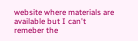website where materials are available but I can't remeber the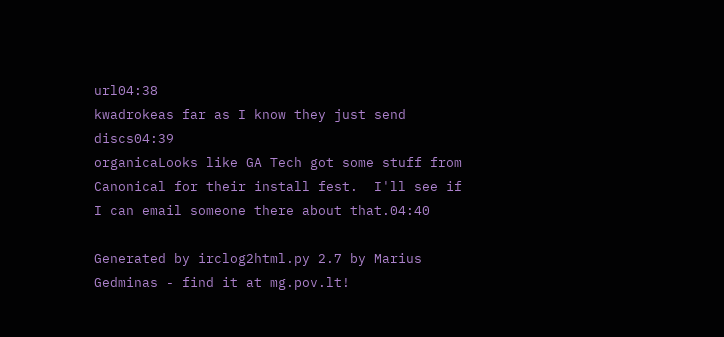url04:38
kwadrokeas far as I know they just send discs04:39
organicaLooks like GA Tech got some stuff from Canonical for their install fest.  I'll see if I can email someone there about that.04:40

Generated by irclog2html.py 2.7 by Marius Gedminas - find it at mg.pov.lt!